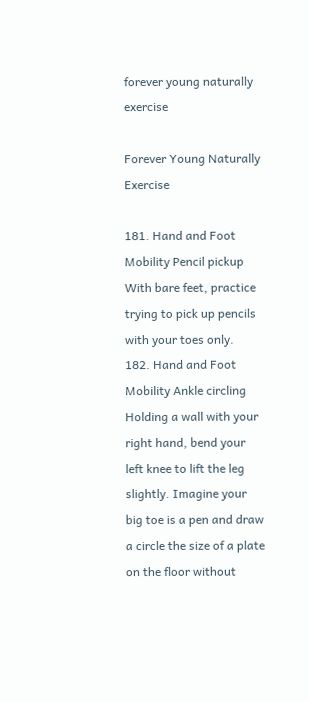forever young naturally exercise

Forever Young Naturally Exercise

181. Hand and Foot Mobility Pencil pickup
With bare feet, practice trying to pick up pencils with your toes only.
182. Hand and Foot Mobility Ankle circling
Holding a wall with your right hand, bend your left knee to lift the leg slightly. Imagine your big toe is a pen and draw a circle the size of a plate on the floor without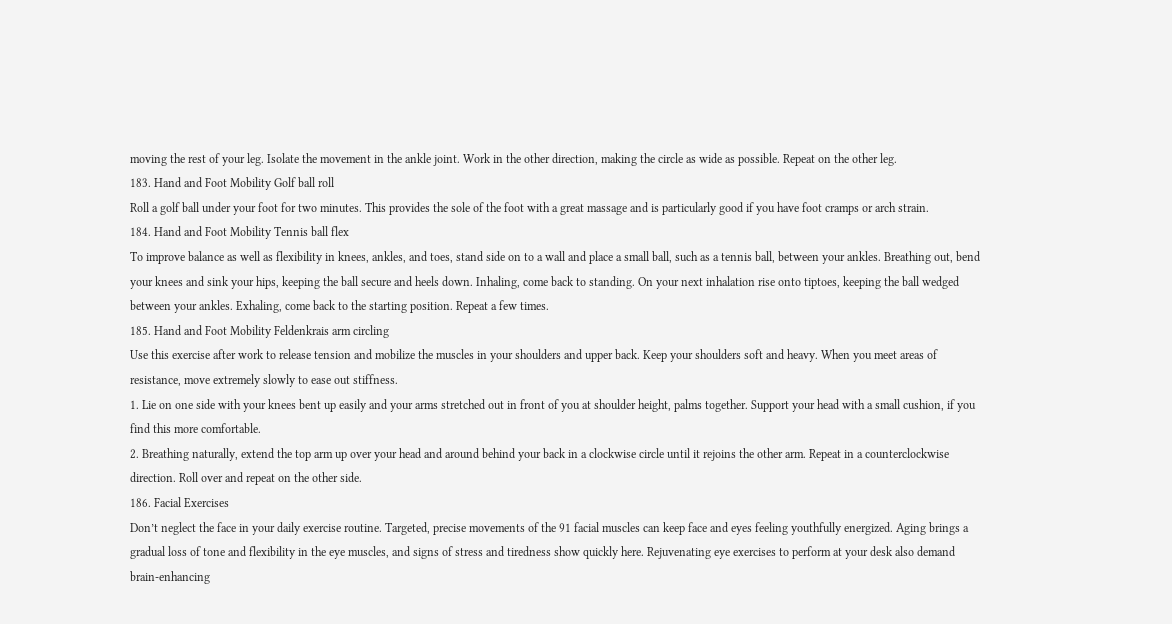moving the rest of your leg. Isolate the movement in the ankle joint. Work in the other direction, making the circle as wide as possible. Repeat on the other leg.
183. Hand and Foot Mobility Golf ball roll
Roll a golf ball under your foot for two minutes. This provides the sole of the foot with a great massage and is particularly good if you have foot cramps or arch strain.
184. Hand and Foot Mobility Tennis ball flex
To improve balance as well as flexibility in knees, ankles, and toes, stand side on to a wall and place a small ball, such as a tennis ball, between your ankles. Breathing out, bend your knees and sink your hips, keeping the ball secure and heels down. Inhaling, come back to standing. On your next inhalation rise onto tiptoes, keeping the ball wedged between your ankles. Exhaling, come back to the starting position. Repeat a few times.
185. Hand and Foot Mobility Feldenkrais arm circling
Use this exercise after work to release tension and mobilize the muscles in your shoulders and upper back. Keep your shoulders soft and heavy. When you meet areas of resistance, move extremely slowly to ease out stiffness.
1. Lie on one side with your knees bent up easily and your arms stretched out in front of you at shoulder height, palms together. Support your head with a small cushion, if you find this more comfortable.
2. Breathing naturally, extend the top arm up over your head and around behind your back in a clockwise circle until it rejoins the other arm. Repeat in a counterclockwise direction. Roll over and repeat on the other side.
186. Facial Exercises
Don’t neglect the face in your daily exercise routine. Targeted, precise movements of the 91 facial muscles can keep face and eyes feeling youthfully energized. Aging brings a gradual loss of tone and flexibility in the eye muscles, and signs of stress and tiredness show quickly here. Rejuvenating eye exercises to perform at your desk also demand brain-enhancing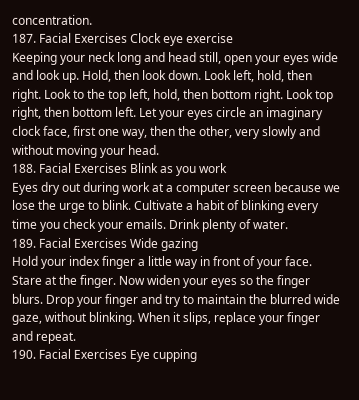concentration.
187. Facial Exercises Clock eye exercise
Keeping your neck long and head still, open your eyes wide and look up. Hold, then look down. Look left, hold, then right. Look to the top left, hold, then bottom right. Look top right, then bottom left. Let your eyes circle an imaginary clock face, first one way, then the other, very slowly and without moving your head.
188. Facial Exercises Blink as you work
Eyes dry out during work at a computer screen because we lose the urge to blink. Cultivate a habit of blinking every time you check your emails. Drink plenty of water.
189. Facial Exercises Wide gazing
Hold your index finger a little way in front of your face. Stare at the finger. Now widen your eyes so the finger blurs. Drop your finger and try to maintain the blurred wide gaze, without blinking. When it slips, replace your finger and repeat.
190. Facial Exercises Eye cupping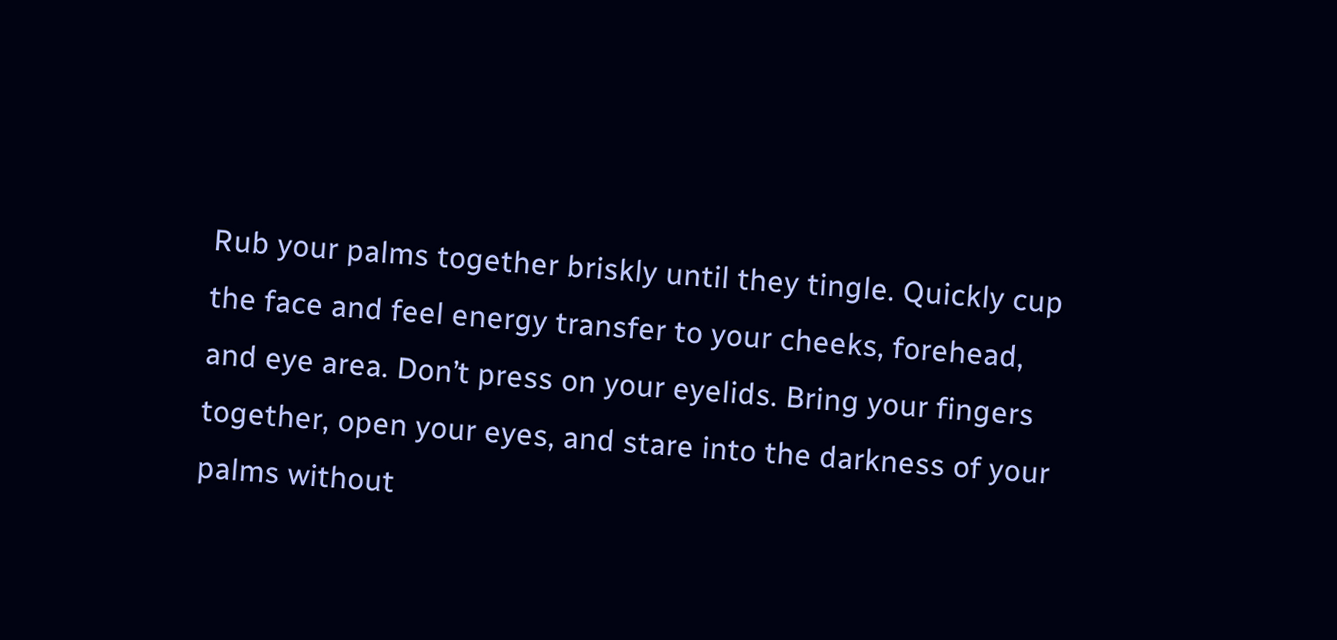Rub your palms together briskly until they tingle. Quickly cup the face and feel energy transfer to your cheeks, forehead, and eye area. Don’t press on your eyelids. Bring your fingers together, open your eyes, and stare into the darkness of your palms without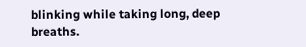blinking while taking long, deep breaths.